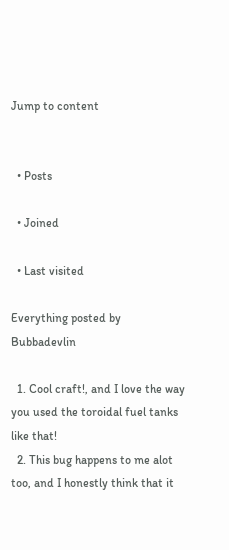Jump to content


  • Posts

  • Joined

  • Last visited

Everything posted by Bubbadevlin

  1. Cool craft!, and I love the way you used the toroidal fuel tanks like that!
  2. This bug happens to me alot too, and I honestly think that it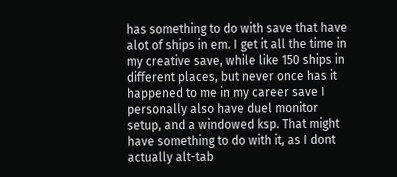has something to do with save that have alot of ships in em. I get it all the time in my creative save, while like 150 ships in different places, but never once has it happened to me in my career save I personally also have duel monitor setup, and a windowed ksp. That might have something to do with it, as I dont actually alt-tab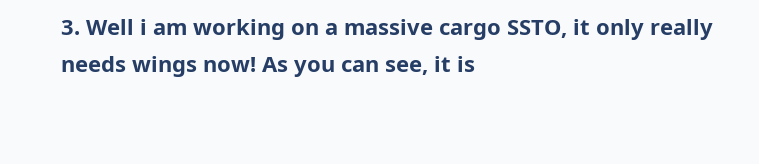3. Well i am working on a massive cargo SSTO, it only really needs wings now! As you can see, it is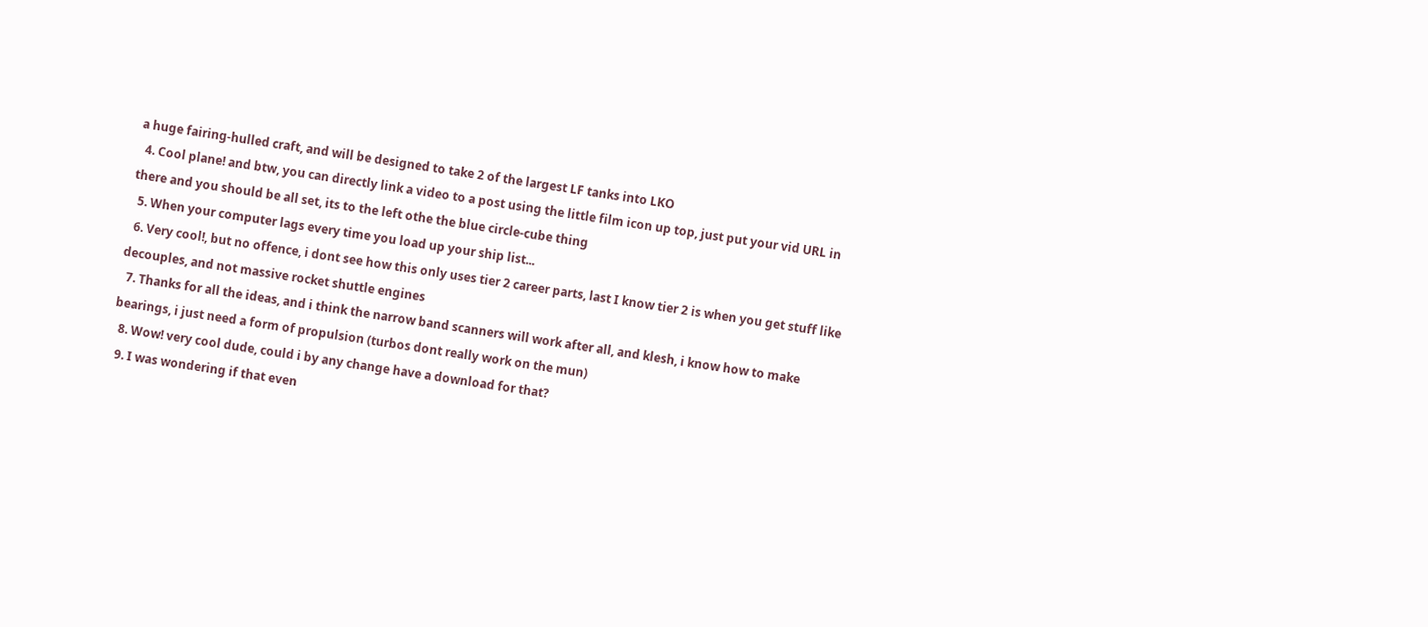a huge fairing-hulled craft, and will be designed to take 2 of the largest LF tanks into LKO
  4. Cool plane! and btw, you can directly link a video to a post using the little film icon up top, just put your vid URL in there and you should be all set, its to the left othe the blue circle-cube thing
  5. When your computer lags every time you load up your ship list...
  6. Very cool!, but no offence, i dont see how this only uses tier 2 career parts, last I know tier 2 is when you get stuff like decouples, and not massive rocket shuttle engines
  7. Thanks for all the ideas, and i think the narrow band scanners will work after all, and klesh, i know how to make bearings, i just need a form of propulsion (turbos dont really work on the mun)
  8. Wow! very cool dude, could i by any change have a download for that?
  9. I was wondering if that even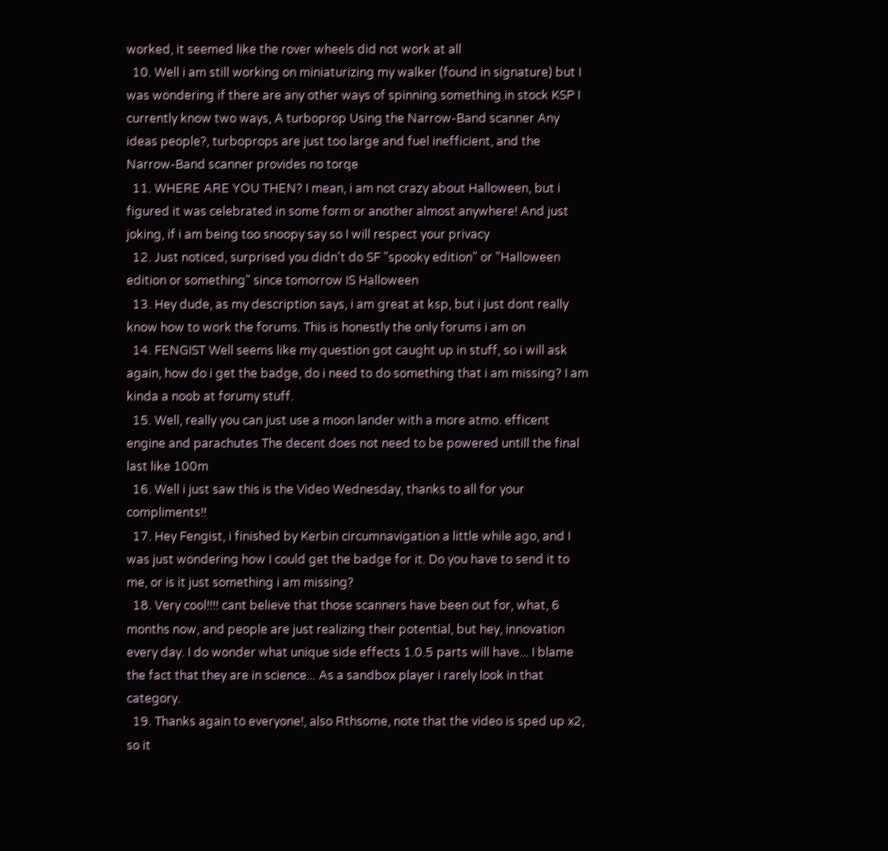worked, it seemed like the rover wheels did not work at all
  10. Well i am still working on miniaturizing my walker (found in signature) but I was wondering if there are any other ways of spinning something in stock KSP I currently know two ways, A turboprop Using the Narrow-Band scanner Any ideas people?, turboprops are just too large and fuel inefficient, and the Narrow-Band scanner provides no torqe
  11. WHERE ARE YOU THEN? I mean, i am not crazy about Halloween, but i figured it was celebrated in some form or another almost anywhere! And just joking, if i am being too snoopy say so I will respect your privacy
  12. Just noticed, surprised you didn't do SF "spooky edition" or "Halloween edition or something" since tomorrow IS Halloween
  13. Hey dude, as my description says, i am great at ksp, but i just dont really know how to work the forums. This is honestly the only forums i am on
  14. FENGIST Well seems like my question got caught up in stuff, so i will ask again, how do i get the badge, do i need to do something that i am missing? I am kinda a noob at forumy stuff.
  15. Well, really you can just use a moon lander with a more atmo. efficent engine and parachutes The decent does not need to be powered untill the final last like 100m
  16. Well i just saw this is the Video Wednesday, thanks to all for your compliments!!
  17. Hey Fengist, i finished by Kerbin circumnavigation a little while ago, and I was just wondering how I could get the badge for it. Do you have to send it to me, or is it just something i am missing?
  18. Very cool!!!! cant believe that those scanners have been out for, what, 6 months now, and people are just realizing their potential, but hey, innovation every day. I do wonder what unique side effects 1.0.5 parts will have... I blame the fact that they are in science... As a sandbox player i rarely look in that category.
  19. Thanks again to everyone!, also Rthsome, note that the video is sped up x2, so it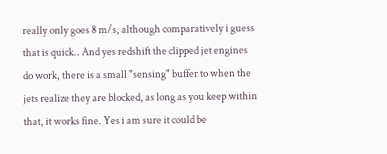really only goes 8 m/s, although comparatively i guess that is quick.. And yes redshift the clipped jet engines do work, there is a small "sensing" buffer to when the jets realize they are blocked, as long as you keep within that, it works fine. Yes i am sure it could be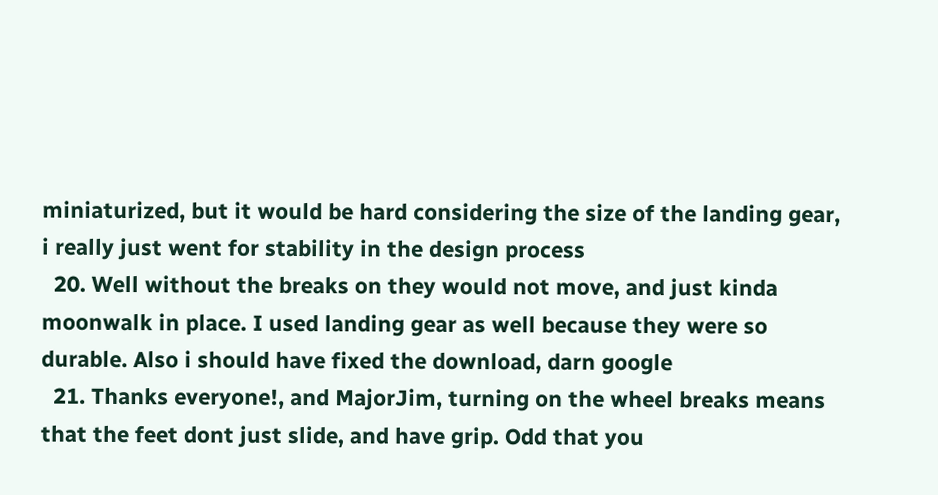miniaturized, but it would be hard considering the size of the landing gear, i really just went for stability in the design process
  20. Well without the breaks on they would not move, and just kinda moonwalk in place. I used landing gear as well because they were so durable. Also i should have fixed the download, darn google
  21. Thanks everyone!, and MajorJim, turning on the wheel breaks means that the feet dont just slide, and have grip. Odd that you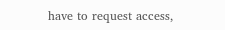have to request access,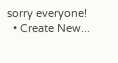sorry everyone!
  • Create New...